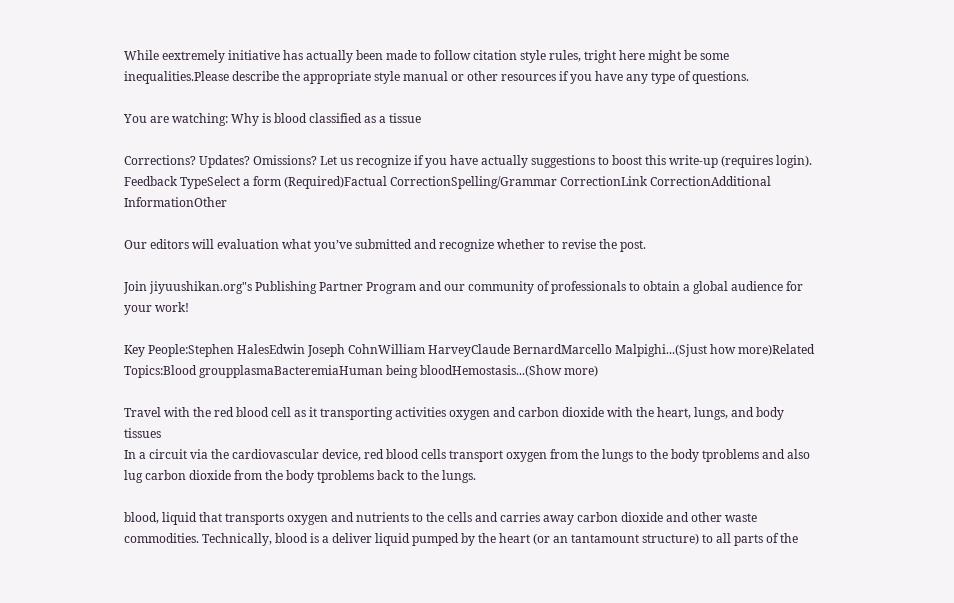While eextremely initiative has actually been made to follow citation style rules, tright here might be some inequalities.Please describe the appropriate style manual or other resources if you have any type of questions.

You are watching: Why is blood classified as a tissue

Corrections? Updates? Omissions? Let us recognize if you have actually suggestions to boost this write-up (requires login).
Feedback TypeSelect a form (Required)Factual CorrectionSpelling/Grammar CorrectionLink CorrectionAdditional InformationOther

Our editors will evaluation what you’ve submitted and recognize whether to revise the post.

Join jiyuushikan.org"s Publishing Partner Program and our community of professionals to obtain a global audience for your work!

Key People:Stephen HalesEdwin Joseph CohnWilliam HarveyClaude BernardMarcello Malpighi...(Sjust how more)Related Topics:Blood groupplasmaBacteremiaHuman being bloodHemostasis...(Show more)

Travel with the red blood cell as it transporting activities oxygen and carbon dioxide with the heart, lungs, and body tissues
In a circuit via the cardiovascular device, red blood cells transport oxygen from the lungs to the body tproblems and also lug carbon dioxide from the body tproblems back to the lungs.

blood, liquid that transports oxygen and nutrients to the cells and carries away carbon dioxide and other waste commodities. Technically, blood is a deliver liquid pumped by the heart (or an tantamount structure) to all parts of the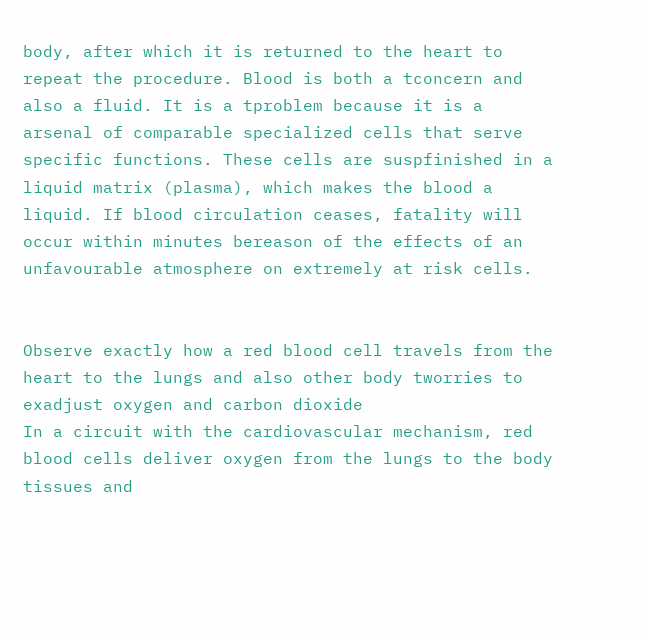body, after which it is returned to the heart to repeat the procedure. Blood is both a tconcern and also a fluid. It is a tproblem because it is a arsenal of comparable specialized cells that serve specific functions. These cells are suspfinished in a liquid matrix (plasma), which makes the blood a liquid. If blood circulation ceases, fatality will occur within minutes bereason of the effects of an unfavourable atmosphere on extremely at risk cells.


Observe exactly how a red blood cell travels from the heart to the lungs and also other body tworries to exadjust oxygen and carbon dioxide
In a circuit with the cardiovascular mechanism, red blood cells deliver oxygen from the lungs to the body tissues and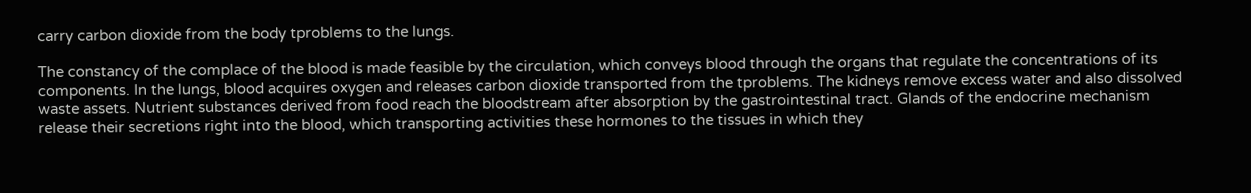carry carbon dioxide from the body tproblems to the lungs.

The constancy of the complace of the blood is made feasible by the circulation, which conveys blood through the organs that regulate the concentrations of its components. In the lungs, blood acquires oxygen and releases carbon dioxide transported from the tproblems. The kidneys remove excess water and also dissolved waste assets. Nutrient substances derived from food reach the bloodstream after absorption by the gastrointestinal tract. Glands of the endocrine mechanism release their secretions right into the blood, which transporting activities these hormones to the tissues in which they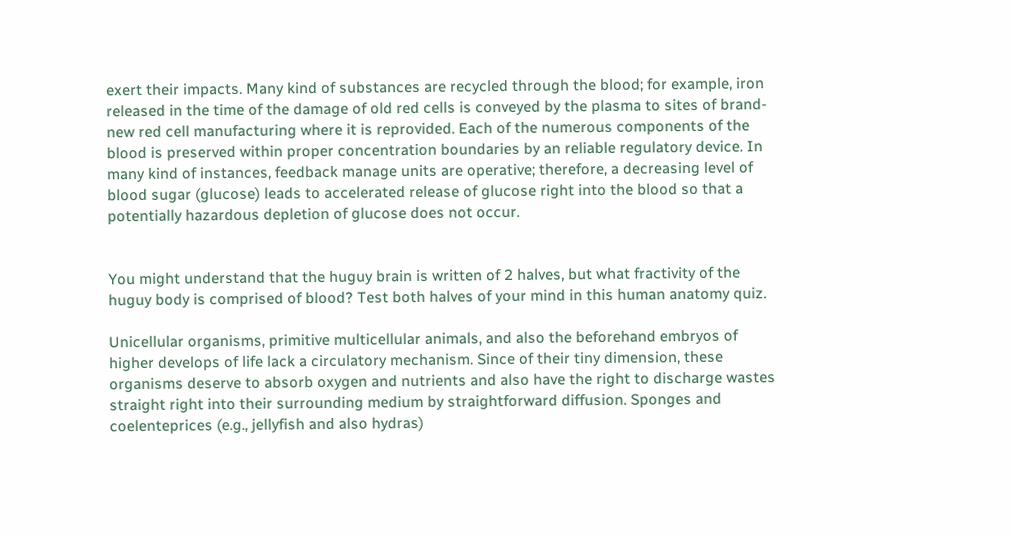exert their impacts. Many kind of substances are recycled through the blood; for example, iron released in the time of the damage of old red cells is conveyed by the plasma to sites of brand-new red cell manufacturing where it is reprovided. Each of the numerous components of the blood is preserved within proper concentration boundaries by an reliable regulatory device. In many kind of instances, feedback manage units are operative; therefore, a decreasing level of blood sugar (glucose) leads to accelerated release of glucose right into the blood so that a potentially hazardous depletion of glucose does not occur.


You might understand that the huguy brain is written of 2 halves, but what fractivity of the huguy body is comprised of blood? Test both halves of your mind in this human anatomy quiz.

Unicellular organisms, primitive multicellular animals, and also the beforehand embryos of higher develops of life lack a circulatory mechanism. Since of their tiny dimension, these organisms deserve to absorb oxygen and nutrients and also have the right to discharge wastes straight right into their surrounding medium by straightforward diffusion. Sponges and coelenteprices (e.g., jellyfish and also hydras)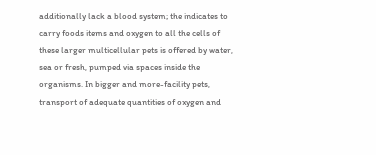additionally lack a blood system; the indicates to carry foods items and oxygen to all the cells of these larger multicellular pets is offered by water, sea or fresh, pumped via spaces inside the organisms. In bigger and more-facility pets, transport of adequate quantities of oxygen and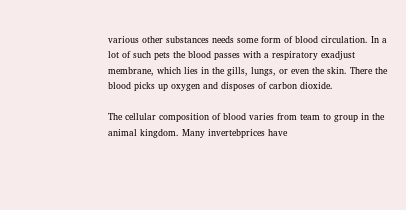various other substances needs some form of blood circulation. In a lot of such pets the blood passes with a respiratory exadjust membrane, which lies in the gills, lungs, or even the skin. There the blood picks up oxygen and disposes of carbon dioxide.

The cellular composition of blood varies from team to group in the animal kingdom. Many invertebprices have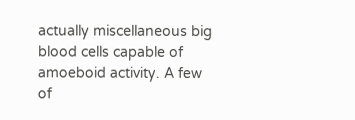actually miscellaneous big blood cells capable of amoeboid activity. A few of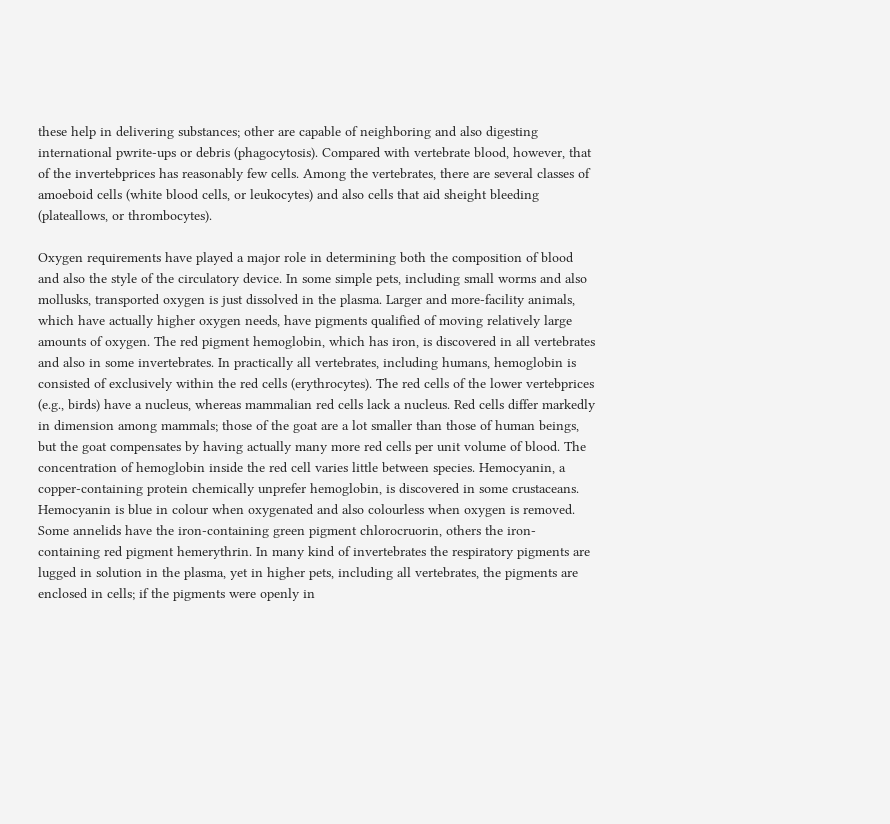these help in delivering substances; other are capable of neighboring and also digesting international pwrite-ups or debris (phagocytosis). Compared with vertebrate blood, however, that of the invertebprices has reasonably few cells. Among the vertebrates, there are several classes of amoeboid cells (white blood cells, or leukocytes) and also cells that aid sheight bleeding (plateallows, or thrombocytes).

Oxygen requirements have played a major role in determining both the composition of blood and also the style of the circulatory device. In some simple pets, including small worms and also mollusks, transported oxygen is just dissolved in the plasma. Larger and more-facility animals, which have actually higher oxygen needs, have pigments qualified of moving relatively large amounts of oxygen. The red pigment hemoglobin, which has iron, is discovered in all vertebrates and also in some invertebrates. In practically all vertebrates, including humans, hemoglobin is consisted of exclusively within the red cells (erythrocytes). The red cells of the lower vertebprices (e.g., birds) have a nucleus, whereas mammalian red cells lack a nucleus. Red cells differ markedly in dimension among mammals; those of the goat are a lot smaller than those of human beings, but the goat compensates by having actually many more red cells per unit volume of blood. The concentration of hemoglobin inside the red cell varies little between species. Hemocyanin, a copper-containing protein chemically unprefer hemoglobin, is discovered in some crustaceans. Hemocyanin is blue in colour when oxygenated and also colourless when oxygen is removed. Some annelids have the iron-containing green pigment chlorocruorin, others the iron-containing red pigment hemerythrin. In many kind of invertebrates the respiratory pigments are lugged in solution in the plasma, yet in higher pets, including all vertebrates, the pigments are enclosed in cells; if the pigments were openly in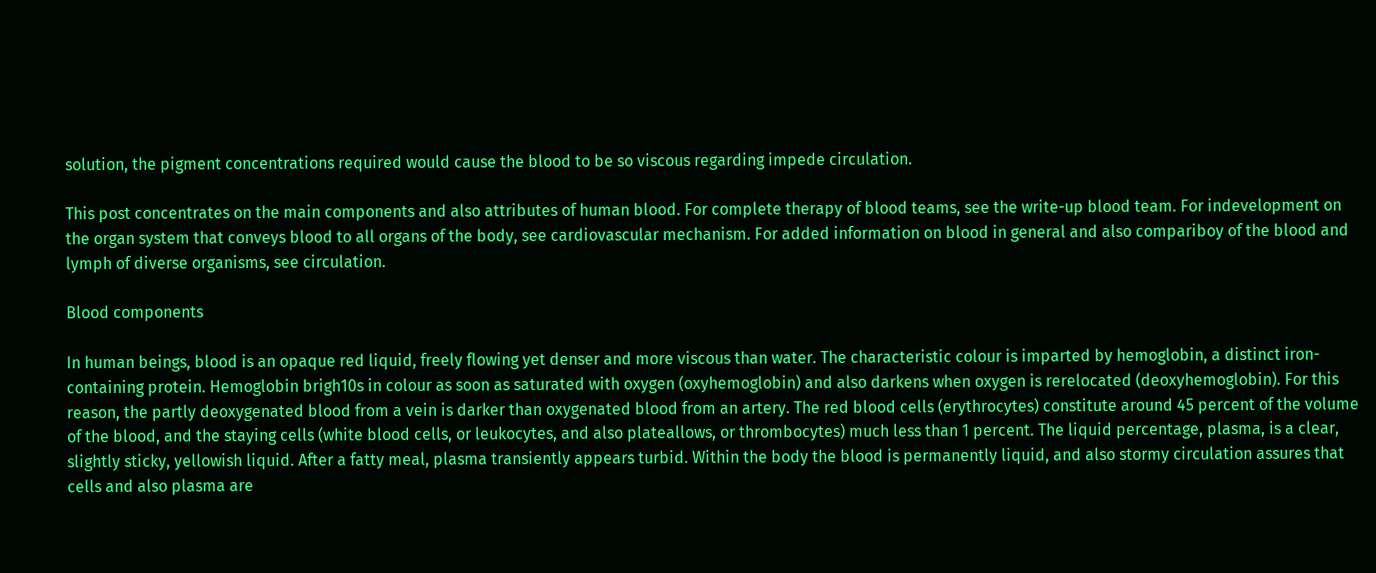solution, the pigment concentrations required would cause the blood to be so viscous regarding impede circulation.

This post concentrates on the main components and also attributes of human blood. For complete therapy of blood teams, see the write-up blood team. For indevelopment on the organ system that conveys blood to all organs of the body, see cardiovascular mechanism. For added information on blood in general and also compariboy of the blood and lymph of diverse organisms, see circulation.

Blood components

In human beings, blood is an opaque red liquid, freely flowing yet denser and more viscous than water. The characteristic colour is imparted by hemoglobin, a distinct iron-containing protein. Hemoglobin brigh10s in colour as soon as saturated with oxygen (oxyhemoglobin) and also darkens when oxygen is rerelocated (deoxyhemoglobin). For this reason, the partly deoxygenated blood from a vein is darker than oxygenated blood from an artery. The red blood cells (erythrocytes) constitute around 45 percent of the volume of the blood, and the staying cells (white blood cells, or leukocytes, and also plateallows, or thrombocytes) much less than 1 percent. The liquid percentage, plasma, is a clear, slightly sticky, yellowish liquid. After a fatty meal, plasma transiently appears turbid. Within the body the blood is permanently liquid, and also stormy circulation assures that cells and also plasma are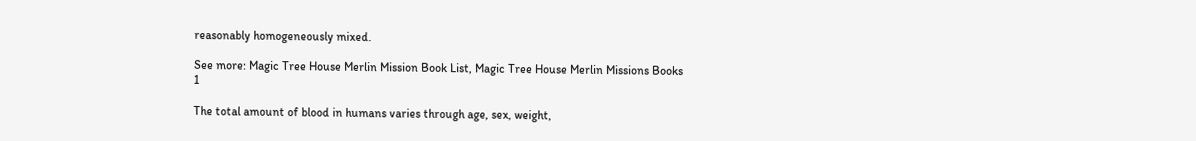reasonably homogeneously mixed.

See more: Magic Tree House Merlin Mission Book List, Magic Tree House Merlin Missions Books 1

The total amount of blood in humans varies through age, sex, weight,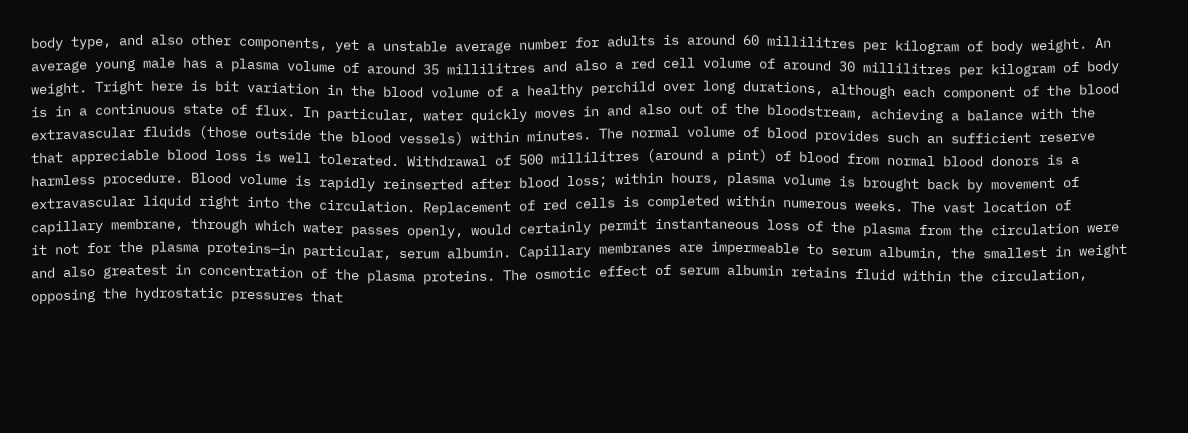body type, and also other components, yet a unstable average number for adults is around 60 millilitres per kilogram of body weight. An average young male has a plasma volume of around 35 millilitres and also a red cell volume of around 30 millilitres per kilogram of body weight. Tright here is bit variation in the blood volume of a healthy perchild over long durations, although each component of the blood is in a continuous state of flux. In particular, water quickly moves in and also out of the bloodstream, achieving a balance with the extravascular fluids (those outside the blood vessels) within minutes. The normal volume of blood provides such an sufficient reserve that appreciable blood loss is well tolerated. Withdrawal of 500 millilitres (around a pint) of blood from normal blood donors is a harmless procedure. Blood volume is rapidly reinserted after blood loss; within hours, plasma volume is brought back by movement of extravascular liquid right into the circulation. Replacement of red cells is completed within numerous weeks. The vast location of capillary membrane, through which water passes openly, would certainly permit instantaneous loss of the plasma from the circulation were it not for the plasma proteins—in particular, serum albumin. Capillary membranes are impermeable to serum albumin, the smallest in weight and also greatest in concentration of the plasma proteins. The osmotic effect of serum albumin retains fluid within the circulation, opposing the hydrostatic pressures that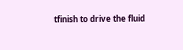tfinish to drive the fluid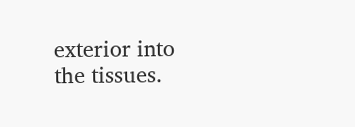exterior into the tissues.